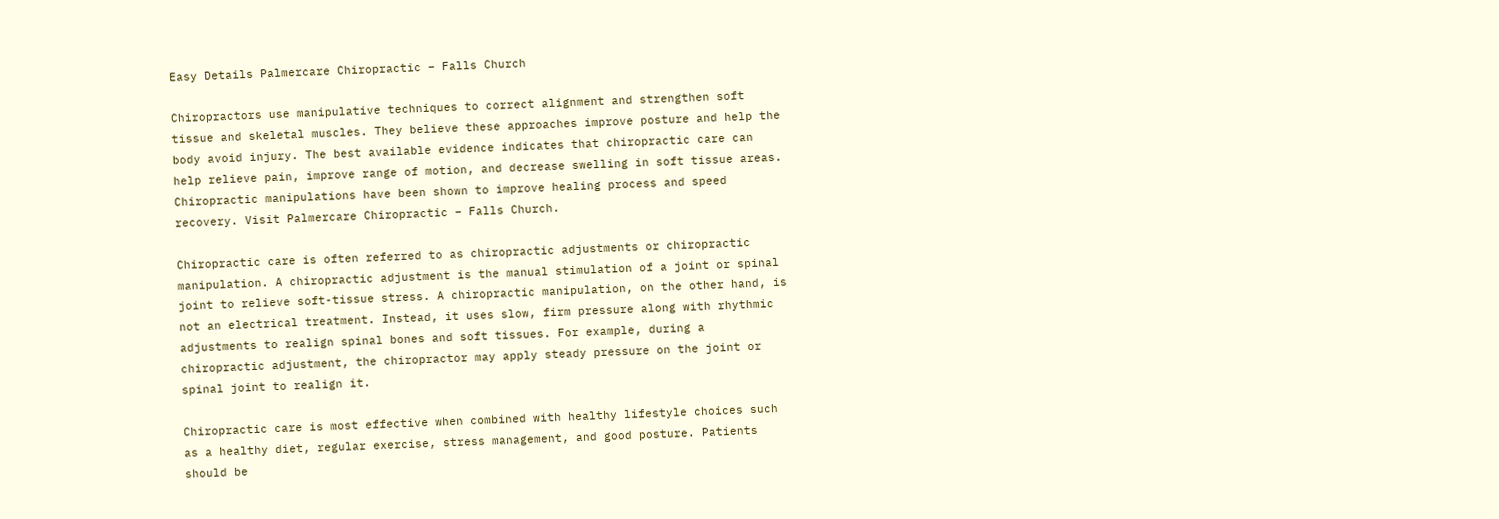Easy Details Palmercare Chiropractic – Falls Church

Chiropractors use manipulative techniques to correct alignment and strengthen soft tissue and skeletal muscles. They believe these approaches improve posture and help the body avoid injury. The best available evidence indicates that chiropractic care can help relieve pain, improve range of motion, and decrease swelling in soft tissue areas. Chiropractic manipulations have been shown to improve healing process and speed recovery. Visit Palmercare Chiropractic – Falls Church.

Chiropractic care is often referred to as chiropractic adjustments or chiropractic manipulation. A chiropractic adjustment is the manual stimulation of a joint or spinal joint to relieve soft-tissue stress. A chiropractic manipulation, on the other hand, is not an electrical treatment. Instead, it uses slow, firm pressure along with rhythmic adjustments to realign spinal bones and soft tissues. For example, during a chiropractic adjustment, the chiropractor may apply steady pressure on the joint or spinal joint to realign it.

Chiropractic care is most effective when combined with healthy lifestyle choices such as a healthy diet, regular exercise, stress management, and good posture. Patients should be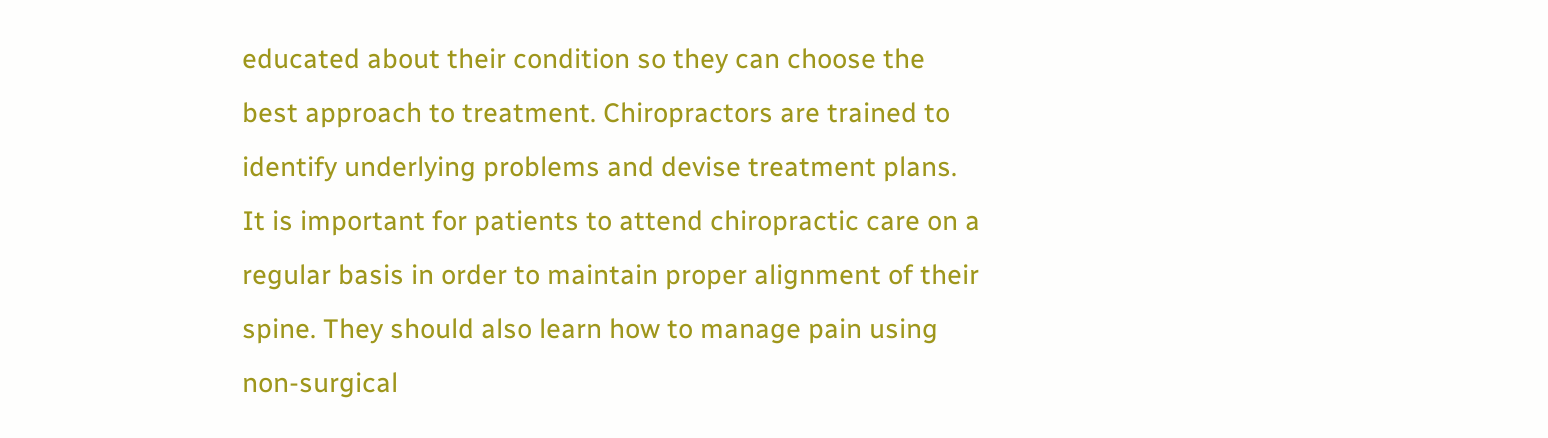educated about their condition so they can choose the best approach to treatment. Chiropractors are trained to identify underlying problems and devise treatment plans. It is important for patients to attend chiropractic care on a regular basis in order to maintain proper alignment of their spine. They should also learn how to manage pain using non-surgical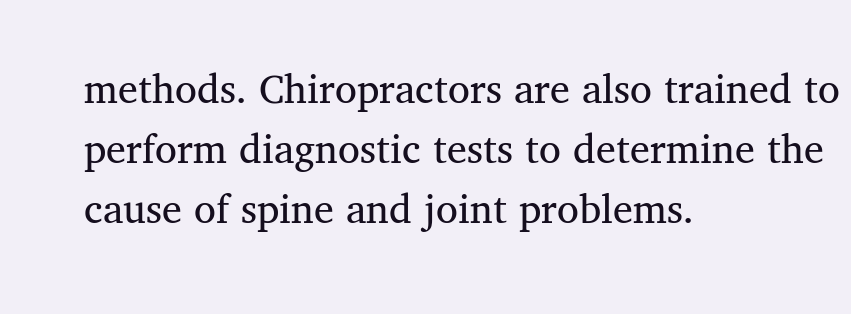methods. Chiropractors are also trained to perform diagnostic tests to determine the cause of spine and joint problems.